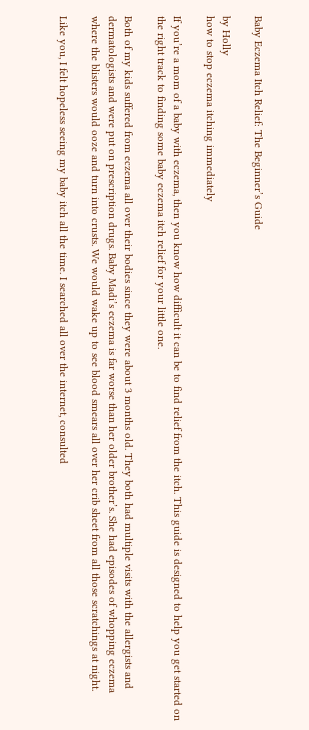Baby Eczema Itch Relief: The Beginner’s Guide

by Holly
how to stop eczema itching immediately

If you’re a mom of a baby with eczema, then you know how difficult it can be to find relief from the itch. This guide is designed to help you get started on the right track to finding some baby eczema itch relief for your little one.

Both of my kids suffered from eczema all over their bodies since they were about 3 months old. They both had multiple visits with the allergists and dermatologists and were put on prescription drugs. Baby Madi’s eczema is far worse than her older brother’s. She had episodes of whopping eczema where the blisters would ooze and turn into crusts. We would wake up to see blood smears all over her crib sheet from all those scratchings at night.

Like you, I felt hopeless seeing my baby itch all the time. I searched all over the internet, consulted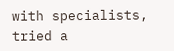with specialists, tried a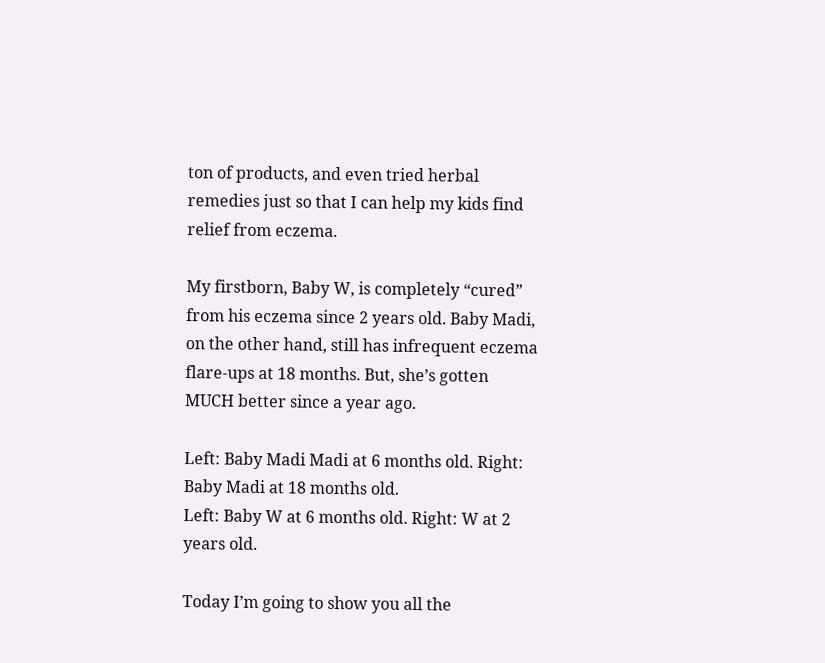ton of products, and even tried herbal remedies just so that I can help my kids find relief from eczema.

My firstborn, Baby W, is completely “cured” from his eczema since 2 years old. Baby Madi, on the other hand, still has infrequent eczema flare-ups at 18 months. But, she’s gotten MUCH better since a year ago.

Left: Baby Madi Madi at 6 months old. Right: Baby Madi at 18 months old.
Left: Baby W at 6 months old. Right: W at 2 years old.

Today I’m going to show you all the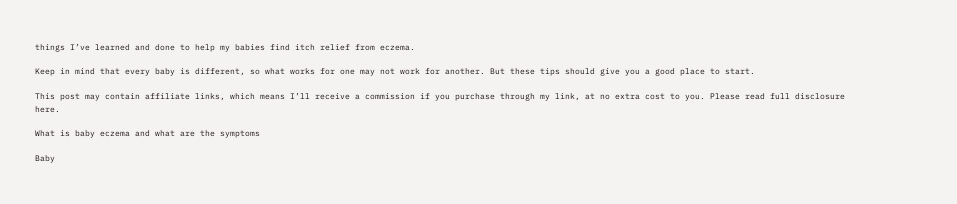things I’ve learned and done to help my babies find itch relief from eczema.

Keep in mind that every baby is different, so what works for one may not work for another. But these tips should give you a good place to start.

This post may contain affiliate links, which means I’ll receive a commission if you purchase through my link, at no extra cost to you. Please read full disclosure here.

What is baby eczema and what are the symptoms

Baby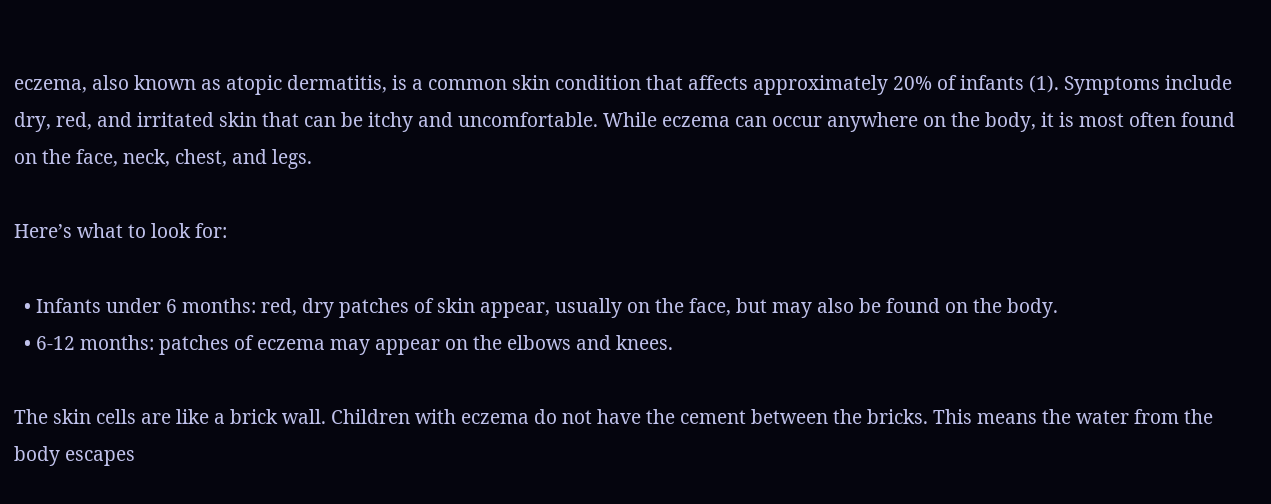eczema, also known as atopic dermatitis, is a common skin condition that affects approximately 20% of infants (1). Symptoms include dry, red, and irritated skin that can be itchy and uncomfortable. While eczema can occur anywhere on the body, it is most often found on the face, neck, chest, and legs.

Here’s what to look for:

  • Infants under 6 months: red, dry patches of skin appear, usually on the face, but may also be found on the body.
  • 6-12 months: patches of eczema may appear on the elbows and knees.

The skin cells are like a brick wall. Children with eczema do not have the cement between the bricks. This means the water from the body escapes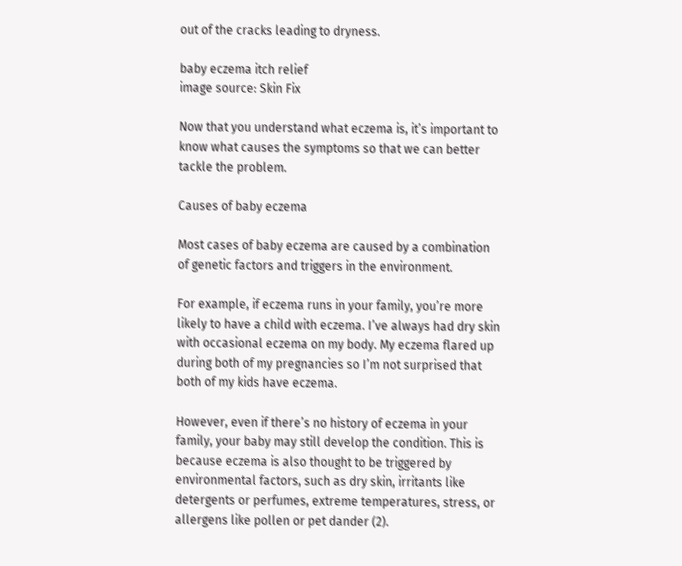out of the cracks leading to dryness.

baby eczema itch relief
image source: Skin Fix

Now that you understand what eczema is, it’s important to know what causes the symptoms so that we can better tackle the problem.

Causes of baby eczema

Most cases of baby eczema are caused by a combination of genetic factors and triggers in the environment.

For example, if eczema runs in your family, you’re more likely to have a child with eczema. I’ve always had dry skin with occasional eczema on my body. My eczema flared up during both of my pregnancies so I’m not surprised that both of my kids have eczema.

However, even if there’s no history of eczema in your family, your baby may still develop the condition. This is because eczema is also thought to be triggered by environmental factors, such as dry skin, irritants like detergents or perfumes, extreme temperatures, stress, or allergens like pollen or pet dander (2).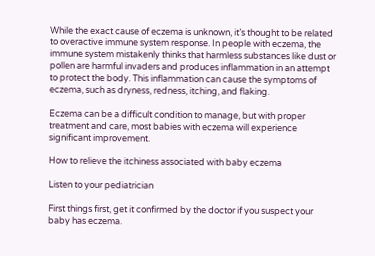While the exact cause of eczema is unknown, it’s thought to be related to overactive immune system response. In people with eczema, the immune system mistakenly thinks that harmless substances like dust or pollen are harmful invaders and produces inflammation in an attempt to protect the body. This inflammation can cause the symptoms of eczema, such as dryness, redness, itching, and flaking.

Eczema can be a difficult condition to manage, but with proper treatment and care, most babies with eczema will experience significant improvement.

How to relieve the itchiness associated with baby eczema

Listen to your pediatrician

First things first, get it confirmed by the doctor if you suspect your baby has eczema.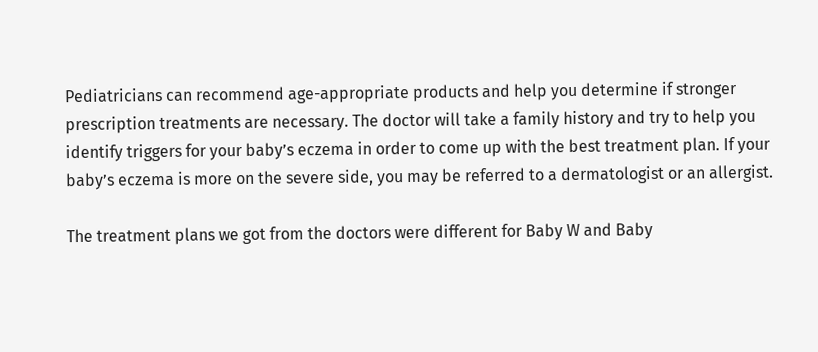Pediatricians can recommend age-appropriate products and help you determine if stronger prescription treatments are necessary. The doctor will take a family history and try to help you identify triggers for your baby’s eczema in order to come up with the best treatment plan. If your baby’s eczema is more on the severe side, you may be referred to a dermatologist or an allergist.

The treatment plans we got from the doctors were different for Baby W and Baby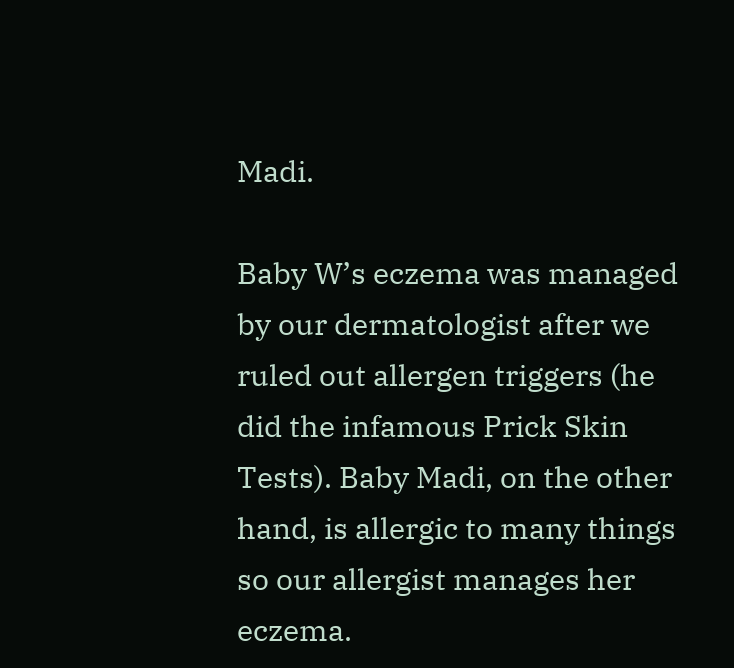Madi.

Baby W’s eczema was managed by our dermatologist after we ruled out allergen triggers (he did the infamous Prick Skin Tests). Baby Madi, on the other hand, is allergic to many things so our allergist manages her eczema.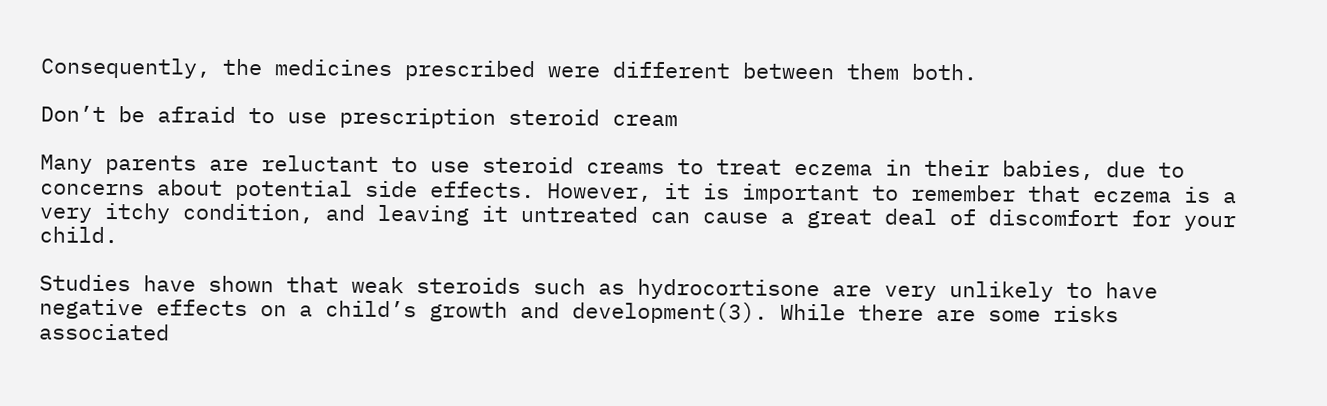Consequently, the medicines prescribed were different between them both.

Don’t be afraid to use prescription steroid cream

Many parents are reluctant to use steroid creams to treat eczema in their babies, due to concerns about potential side effects. However, it is important to remember that eczema is a very itchy condition, and leaving it untreated can cause a great deal of discomfort for your child.

Studies have shown that weak steroids such as hydrocortisone are very unlikely to have negative effects on a child’s growth and development(3). While there are some risks associated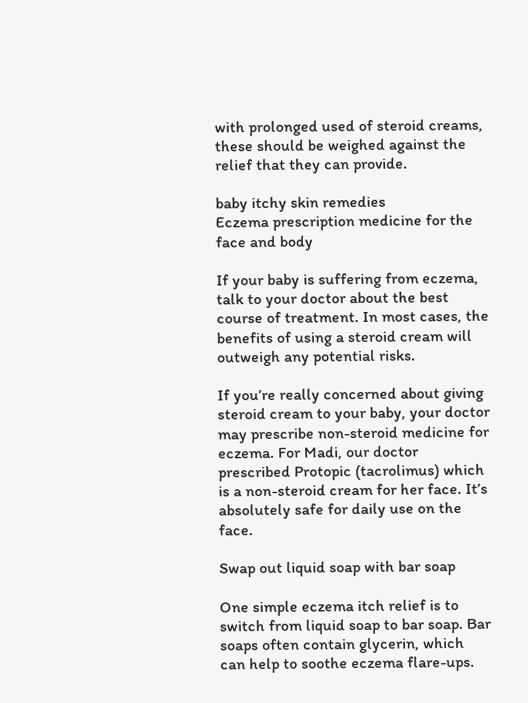with prolonged used of steroid creams, these should be weighed against the relief that they can provide.

baby itchy skin remedies
Eczema prescription medicine for the face and body

If your baby is suffering from eczema, talk to your doctor about the best course of treatment. In most cases, the benefits of using a steroid cream will outweigh any potential risks.

If you’re really concerned about giving steroid cream to your baby, your doctor may prescribe non-steroid medicine for eczema. For Madi, our doctor prescribed Protopic (tacrolimus) which is a non-steroid cream for her face. It’s absolutely safe for daily use on the face.

Swap out liquid soap with bar soap

One simple eczema itch relief is to switch from liquid soap to bar soap. Bar soaps often contain glycerin, which can help to soothe eczema flare-ups.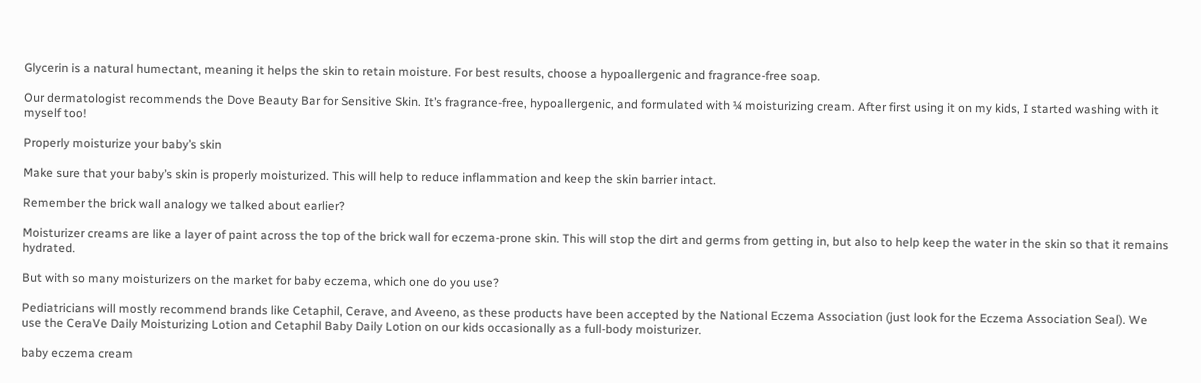Glycerin is a natural humectant, meaning it helps the skin to retain moisture. For best results, choose a hypoallergenic and fragrance-free soap.

Our dermatologist recommends the Dove Beauty Bar for Sensitive Skin. It’s fragrance-free, hypoallergenic, and formulated with ¼ moisturizing cream. After first using it on my kids, I started washing with it myself too!

Properly moisturize your baby’s skin

Make sure that your baby’s skin is properly moisturized. This will help to reduce inflammation and keep the skin barrier intact.

Remember the brick wall analogy we talked about earlier?

Moisturizer creams are like a layer of paint across the top of the brick wall for eczema-prone skin. This will stop the dirt and germs from getting in, but also to help keep the water in the skin so that it remains hydrated.

But with so many moisturizers on the market for baby eczema, which one do you use?

Pediatricians will mostly recommend brands like Cetaphil, Cerave, and Aveeno, as these products have been accepted by the National Eczema Association (just look for the Eczema Association Seal). We use the CeraVe Daily Moisturizing Lotion and Cetaphil Baby Daily Lotion on our kids occasionally as a full-body moisturizer.

baby eczema cream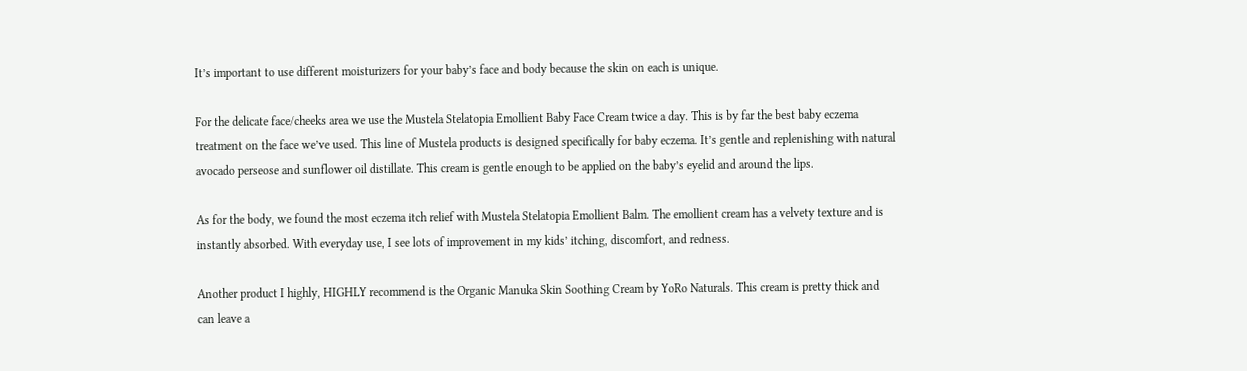It’s important to use different moisturizers for your baby’s face and body because the skin on each is unique.

For the delicate face/cheeks area we use the Mustela Stelatopia Emollient Baby Face Cream twice a day. This is by far the best baby eczema treatment on the face we’ve used. This line of Mustela products is designed specifically for baby eczema. It’s gentle and replenishing with natural avocado perseose and sunflower oil distillate. This cream is gentle enough to be applied on the baby’s eyelid and around the lips.

As for the body, we found the most eczema itch relief with Mustela Stelatopia Emollient Balm. The emollient cream has a velvety texture and is instantly absorbed. With everyday use, I see lots of improvement in my kids’ itching, discomfort, and redness.

Another product I highly, HIGHLY recommend is the Organic Manuka Skin Soothing Cream by YoRo Naturals. This cream is pretty thick and can leave a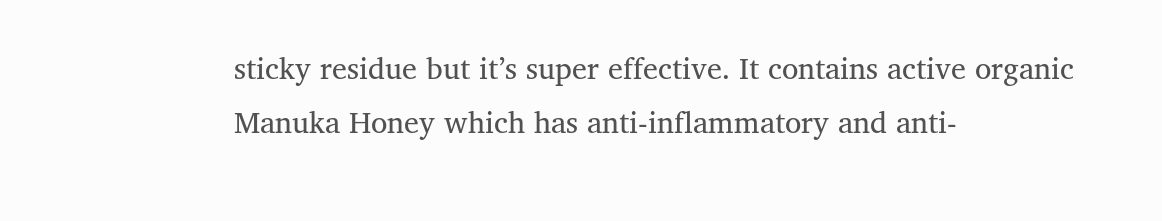sticky residue but it’s super effective. It contains active organic Manuka Honey which has anti-inflammatory and anti-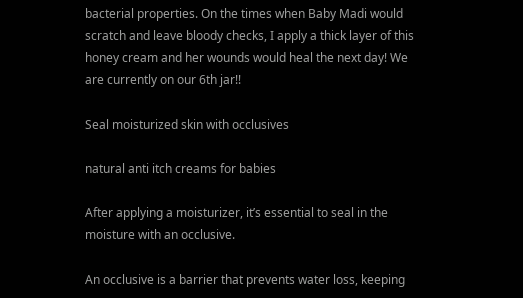bacterial properties. On the times when Baby Madi would scratch and leave bloody checks, I apply a thick layer of this honey cream and her wounds would heal the next day! We are currently on our 6th jar!!

Seal moisturized skin with occlusives

natural anti itch creams for babies

After applying a moisturizer, it’s essential to seal in the moisture with an occlusive.

An occlusive is a barrier that prevents water loss, keeping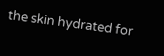the skin hydrated for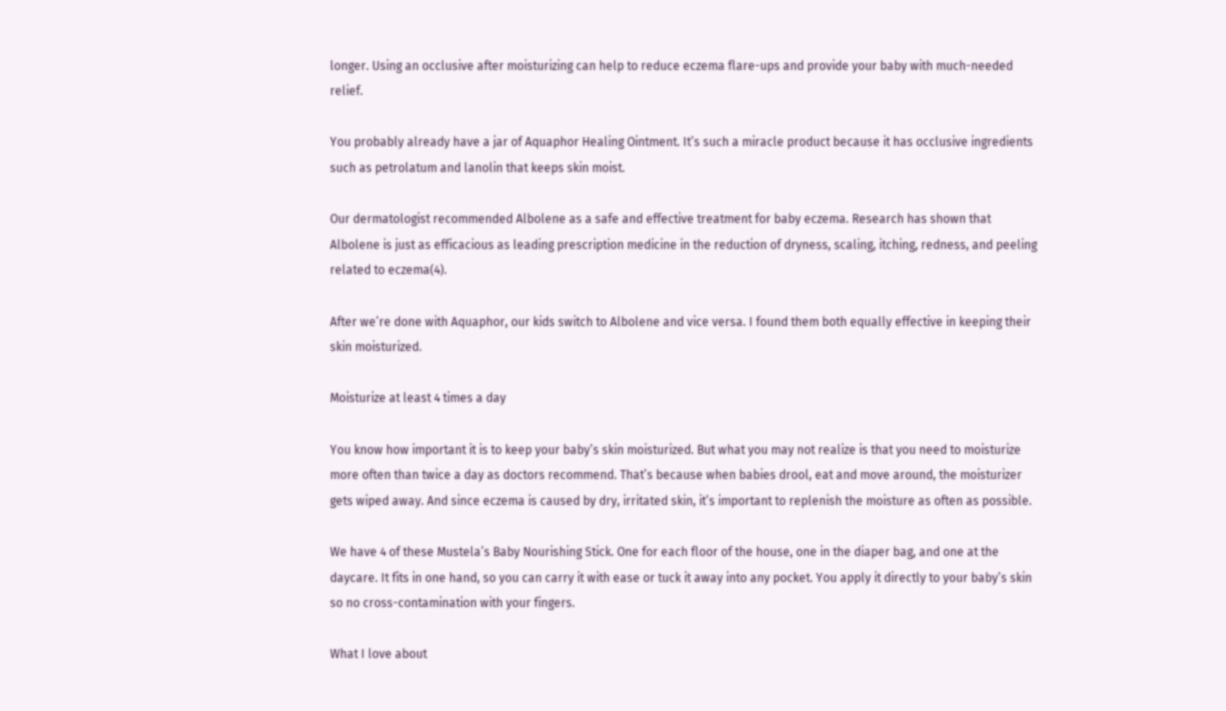longer. Using an occlusive after moisturizing can help to reduce eczema flare-ups and provide your baby with much-needed relief.

You probably already have a jar of Aquaphor Healing Ointment. It’s such a miracle product because it has occlusive ingredients such as petrolatum and lanolin that keeps skin moist.

Our dermatologist recommended Albolene as a safe and effective treatment for baby eczema. Research has shown that Albolene is just as efficacious as leading prescription medicine in the reduction of dryness, scaling, itching, redness, and peeling related to eczema(4).

After we’re done with Aquaphor, our kids switch to Albolene and vice versa. I found them both equally effective in keeping their skin moisturized.

Moisturize at least 4 times a day

You know how important it is to keep your baby’s skin moisturized. But what you may not realize is that you need to moisturize more often than twice a day as doctors recommend. That’s because when babies drool, eat and move around, the moisturizer gets wiped away. And since eczema is caused by dry, irritated skin, it’s important to replenish the moisture as often as possible.

We have 4 of these Mustela’s Baby Nourishing Stick. One for each floor of the house, one in the diaper bag, and one at the daycare. It fits in one hand, so you can carry it with ease or tuck it away into any pocket. You apply it directly to your baby’s skin so no cross-contamination with your fingers.

What I love about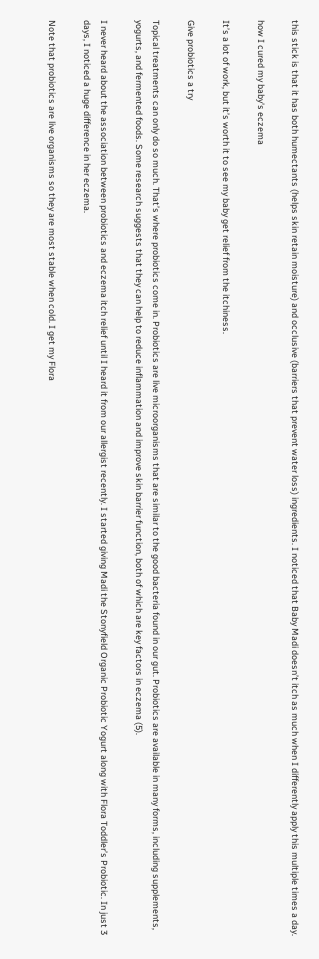this stick is that it has both humectants (helps skin retain moisture) and occlusive (barriers that prevent water loss) ingredients. I noticed that Baby Madi doesn’t itch as much when I differently apply this multiple times a day.

how I cured my baby's eczema

It’s a lot of work, but it’s worth it to see my baby get relief from the itchiness.

Give probiotics a try

Topical treatments can only do so much. That’s where probiotics come in. Probiotics are live microorganisms that are similar to the good bacteria found in our gut. Probiotics are available in many forms, including supplements, yogurts, and fermented foods. Some research suggests that they can help to reduce inflammation and improve skin barrier function, both of which are key factors in eczema (5).

I never heard about the association between probiotics and eczema itch relief until I heard it from our allergist recently. I started giving Madi the Stonyfield Organic Probiotic Yogurt along with Flora Toddler’s Probiotic. In just 3 days, I noticed a huge difference in her eczema.

Note that probiotics are live organisms so they are most stable when cold. I get my Flora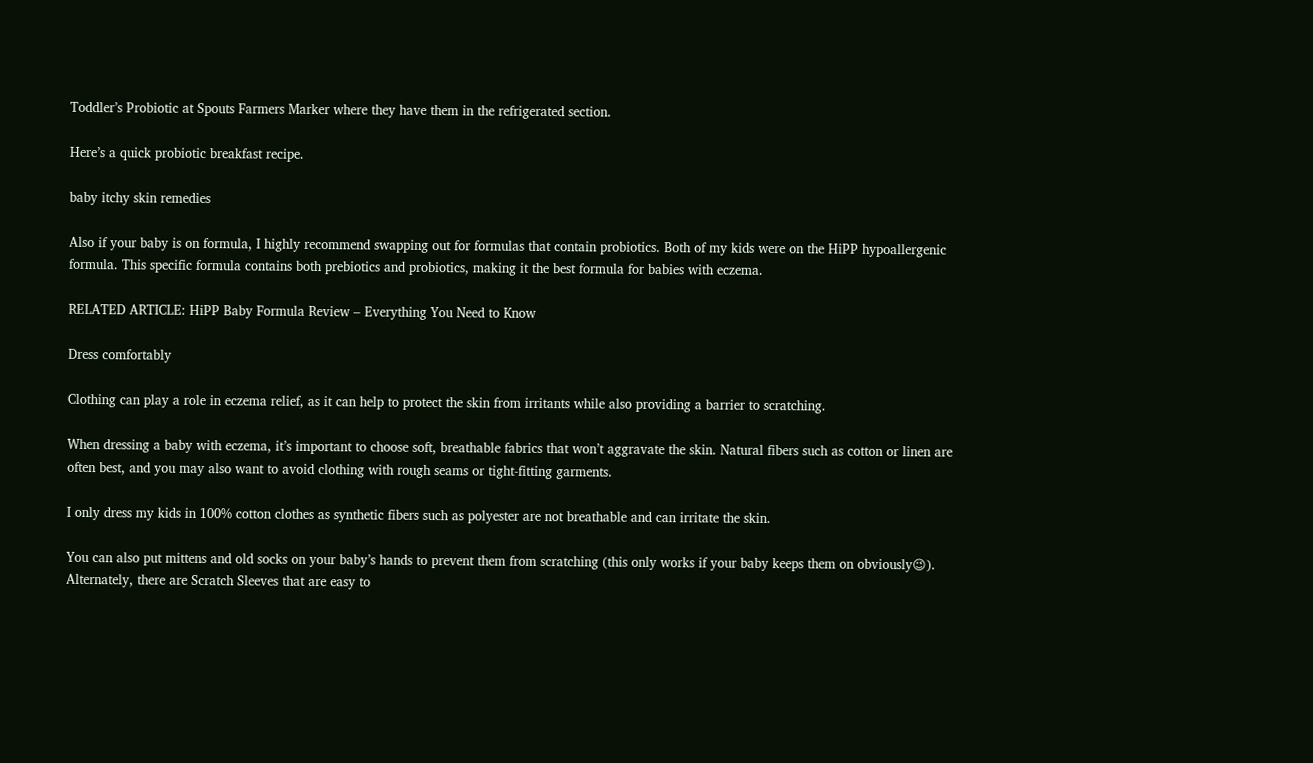Toddler’s Probiotic at Spouts Farmers Marker where they have them in the refrigerated section.

Here’s a quick probiotic breakfast recipe.

baby itchy skin remedies

Also if your baby is on formula, I highly recommend swapping out for formulas that contain probiotics. Both of my kids were on the HiPP hypoallergenic formula. This specific formula contains both prebiotics and probiotics, making it the best formula for babies with eczema.

RELATED ARTICLE: HiPP Baby Formula Review – Everything You Need to Know

Dress comfortably

Clothing can play a role in eczema relief, as it can help to protect the skin from irritants while also providing a barrier to scratching.

When dressing a baby with eczema, it’s important to choose soft, breathable fabrics that won’t aggravate the skin. Natural fibers such as cotton or linen are often best, and you may also want to avoid clothing with rough seams or tight-fitting garments.

I only dress my kids in 100% cotton clothes as synthetic fibers such as polyester are not breathable and can irritate the skin.

You can also put mittens and old socks on your baby’s hands to prevent them from scratching (this only works if your baby keeps them on obviously😉). Alternately, there are Scratch Sleeves that are easy to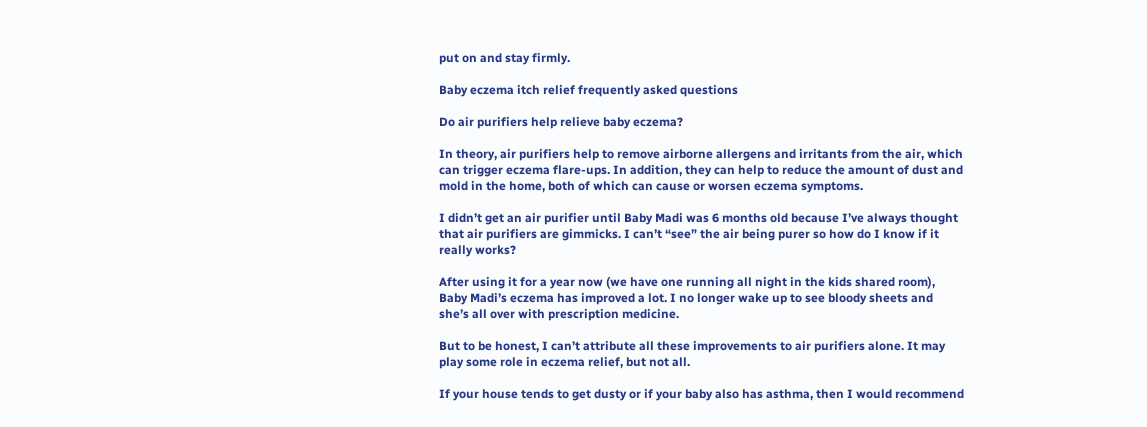put on and stay firmly.

Baby eczema itch relief frequently asked questions

Do air purifiers help relieve baby eczema?

In theory, air purifiers help to remove airborne allergens and irritants from the air, which can trigger eczema flare-ups. In addition, they can help to reduce the amount of dust and mold in the home, both of which can cause or worsen eczema symptoms.

I didn’t get an air purifier until Baby Madi was 6 months old because I’ve always thought that air purifiers are gimmicks. I can’t “see” the air being purer so how do I know if it really works?

After using it for a year now (we have one running all night in the kids shared room), Baby Madi’s eczema has improved a lot. I no longer wake up to see bloody sheets and she’s all over with prescription medicine.

But to be honest, I can’t attribute all these improvements to air purifiers alone. It may play some role in eczema relief, but not all.

If your house tends to get dusty or if your baby also has asthma, then I would recommend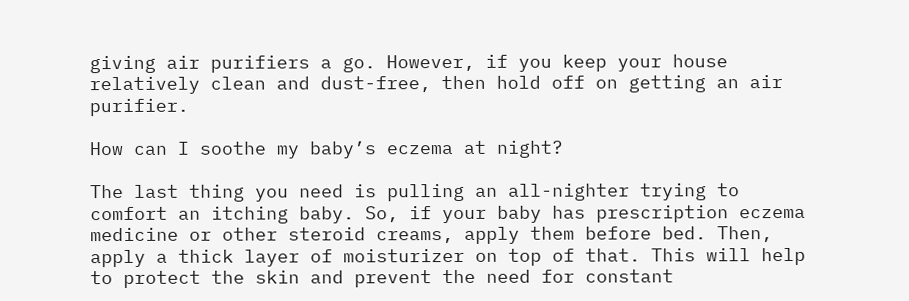giving air purifiers a go. However, if you keep your house relatively clean and dust-free, then hold off on getting an air purifier.

How can I soothe my baby’s eczema at night?

The last thing you need is pulling an all-nighter trying to comfort an itching baby. So, if your baby has prescription eczema medicine or other steroid creams, apply them before bed. Then, apply a thick layer of moisturizer on top of that. This will help to protect the skin and prevent the need for constant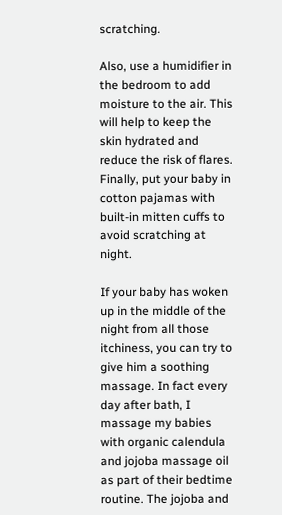scratching.

Also, use a humidifier in the bedroom to add moisture to the air. This will help to keep the skin hydrated and reduce the risk of flares. Finally, put your baby in cotton pajamas with built-in mitten cuffs to avoid scratching at night.

If your baby has woken up in the middle of the night from all those itchiness, you can try to give him a soothing massage. In fact every day after bath, I massage my babies with organic calendula and jojoba massage oil as part of their bedtime routine. The jojoba and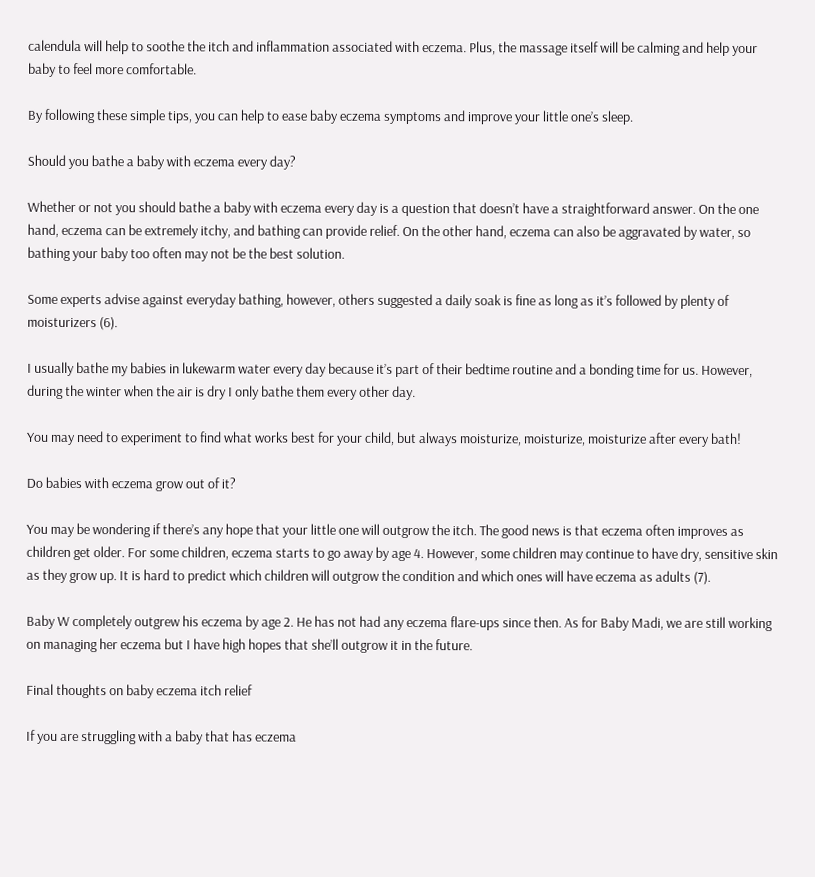calendula will help to soothe the itch and inflammation associated with eczema. Plus, the massage itself will be calming and help your baby to feel more comfortable.

By following these simple tips, you can help to ease baby eczema symptoms and improve your little one’s sleep.

Should you bathe a baby with eczema every day?

Whether or not you should bathe a baby with eczema every day is a question that doesn’t have a straightforward answer. On the one hand, eczema can be extremely itchy, and bathing can provide relief. On the other hand, eczema can also be aggravated by water, so bathing your baby too often may not be the best solution.

Some experts advise against everyday bathing, however, others suggested a daily soak is fine as long as it’s followed by plenty of moisturizers (6).

I usually bathe my babies in lukewarm water every day because it’s part of their bedtime routine and a bonding time for us. However, during the winter when the air is dry I only bathe them every other day.

You may need to experiment to find what works best for your child, but always moisturize, moisturize, moisturize after every bath!

Do babies with eczema grow out of it?

You may be wondering if there’s any hope that your little one will outgrow the itch. The good news is that eczema often improves as children get older. For some children, eczema starts to go away by age 4. However, some children may continue to have dry, sensitive skin as they grow up. It is hard to predict which children will outgrow the condition and which ones will have eczema as adults (7).

Baby W completely outgrew his eczema by age 2. He has not had any eczema flare-ups since then. As for Baby Madi, we are still working on managing her eczema but I have high hopes that she’ll outgrow it in the future.

Final thoughts on baby eczema itch relief

If you are struggling with a baby that has eczema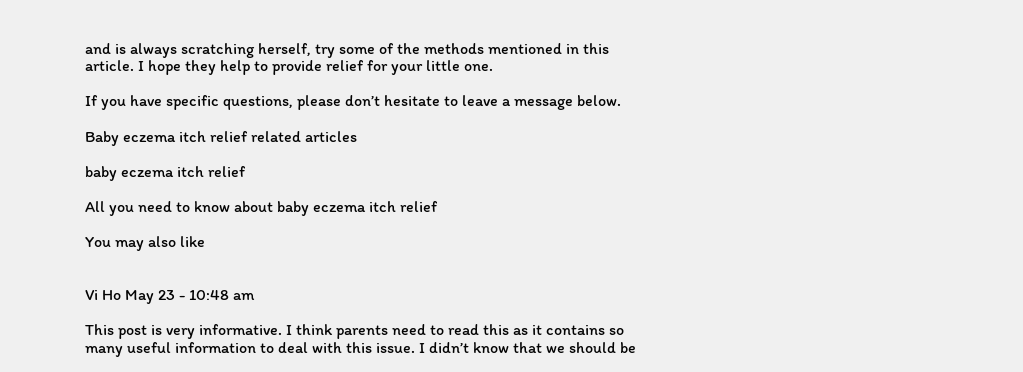and is always scratching herself, try some of the methods mentioned in this article. I hope they help to provide relief for your little one.

If you have specific questions, please don’t hesitate to leave a message below.

Baby eczema itch relief related articles

baby eczema itch relief

All you need to know about baby eczema itch relief

You may also like


Vi Ho May 23 - 10:48 am

This post is very informative. I think parents need to read this as it contains so many useful information to deal with this issue. I didn’t know that we should be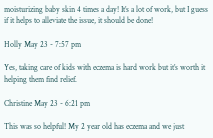moisturizing baby skin 4 times a day! It’s a lot of work, but I guess if it helps to alleviate the issue, it should be done!

Holly May 23 - 7:57 pm

Yes, taking care of kids with eczema is hard work but it’s worth it helping them find relief.

Christine May 23 - 6:21 pm

This was so helpful! My 2 year old has eczema and we just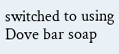switched to using Dove bar soap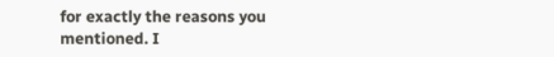for exactly the reasons you mentioned. I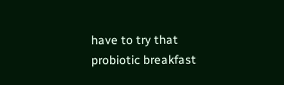have to try that probiotic breakfast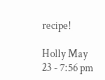recipe!

Holly May 23 - 7:56 pm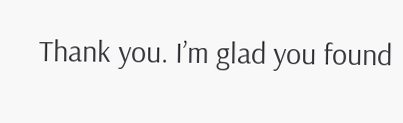Thank you. I’m glad you found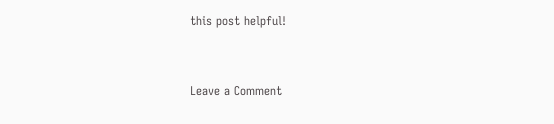this post helpful!


Leave a Comment